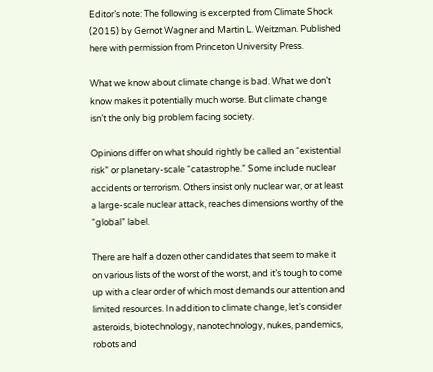Editor’s note: The following is excerpted from Climate Shock (2015) by Gernot Wagner and Martin L. Weitzman. Published here with permission from Princeton University Press.

What we know about climate change is bad. What we don’t know makes it potentially much worse. But climate change isn’t the only big problem facing society.

Opinions differ on what should rightly be called an “existential risk” or planetary-scale “catastrophe.” Some include nuclear accidents or terrorism. Others insist only nuclear war, or at least a large-scale nuclear attack, reaches dimensions worthy of the “global” label.

There are half a dozen other candidates that seem to make it on various lists of the worst of the worst, and it’s tough to come up with a clear order of which most demands our attention and limited resources. In addition to climate change, let’s consider asteroids, biotechnology, nanotechnology, nukes, pandemics, robots and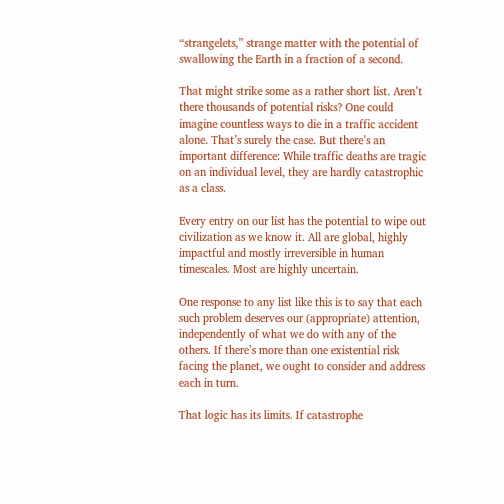“strangelets,” strange matter with the potential of swallowing the Earth in a fraction of a second.

That might strike some as a rather short list. Aren’t there thousands of potential risks? One could imagine countless ways to die in a traffic accident alone. That’s surely the case. But there’s an important difference: While traffic deaths are tragic on an individual level, they are hardly catastrophic as a class.

Every entry on our list has the potential to wipe out civilization as we know it. All are global, highly impactful and mostly irreversible in human timescales. Most are highly uncertain.

One response to any list like this is to say that each such problem deserves our (appropriate) attention, independently of what we do with any of the others. If there’s more than one existential risk facing the planet, we ought to consider and address each in turn.

That logic has its limits. If catastrophe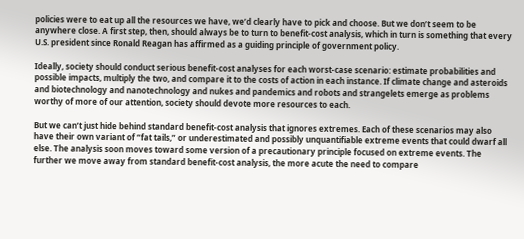policies were to eat up all the resources we have, we’d clearly have to pick and choose. But we don’t seem to be anywhere close. A first step, then, should always be to turn to benefit-cost analysis, which in turn is something that every U.S. president since Ronald Reagan has affirmed as a guiding principle of government policy.

Ideally, society should conduct serious benefit-cost analyses for each worst-case scenario: estimate probabilities and possible impacts, multiply the two, and compare it to the costs of action in each instance. If climate change and asteroids and biotechnology and nanotechnology and nukes and pandemics and robots and strangelets emerge as problems worthy of more of our attention, society should devote more resources to each.

But we can’t just hide behind standard benefit-cost analysis that ignores extremes. Each of these scenarios may also have their own variant of “fat tails,” or underestimated and possibly unquantifiable extreme events that could dwarf all else. The analysis soon moves toward some version of a precautionary principle focused on extreme events. The further we move away from standard benefit-cost analysis, the more acute the need to compare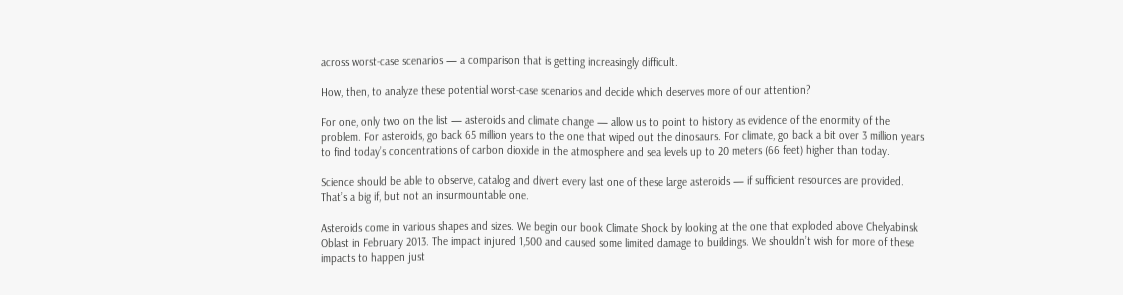across worst-case scenarios — a comparison that is getting increasingly difficult.

How, then, to analyze these potential worst-case scenarios and decide which deserves more of our attention?

For one, only two on the list — asteroids and climate change — allow us to point to history as evidence of the enormity of the problem. For asteroids, go back 65 million years to the one that wiped out the dinosaurs. For climate, go back a bit over 3 million years to find today’s concentrations of carbon dioxide in the atmosphere and sea levels up to 20 meters (66 feet) higher than today.

Science should be able to observe, catalog and divert every last one of these large asteroids — if sufficient resources are provided. That’s a big if, but not an insurmountable one.

Asteroids come in various shapes and sizes. We begin our book Climate Shock by looking at the one that exploded above Chelyabinsk Oblast in February 2013. The impact injured 1,500 and caused some limited damage to buildings. We shouldn’t wish for more of these impacts to happen just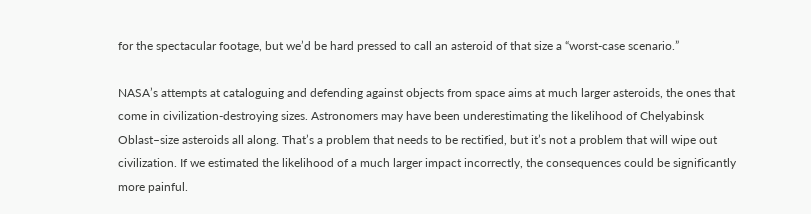for the spectacular footage, but we’d be hard pressed to call an asteroid of that size a “worst-case scenario.”

NASA’s attempts at cataloguing and defending against objects from space aims at much larger asteroids, the ones that come in civilization-destroying sizes. Astronomers may have been underestimating the likelihood of Chelyabinsk Oblast–size asteroids all along. That’s a problem that needs to be rectified, but it’s not a problem that will wipe out civilization. If we estimated the likelihood of a much larger impact incorrectly, the consequences could be significantly more painful.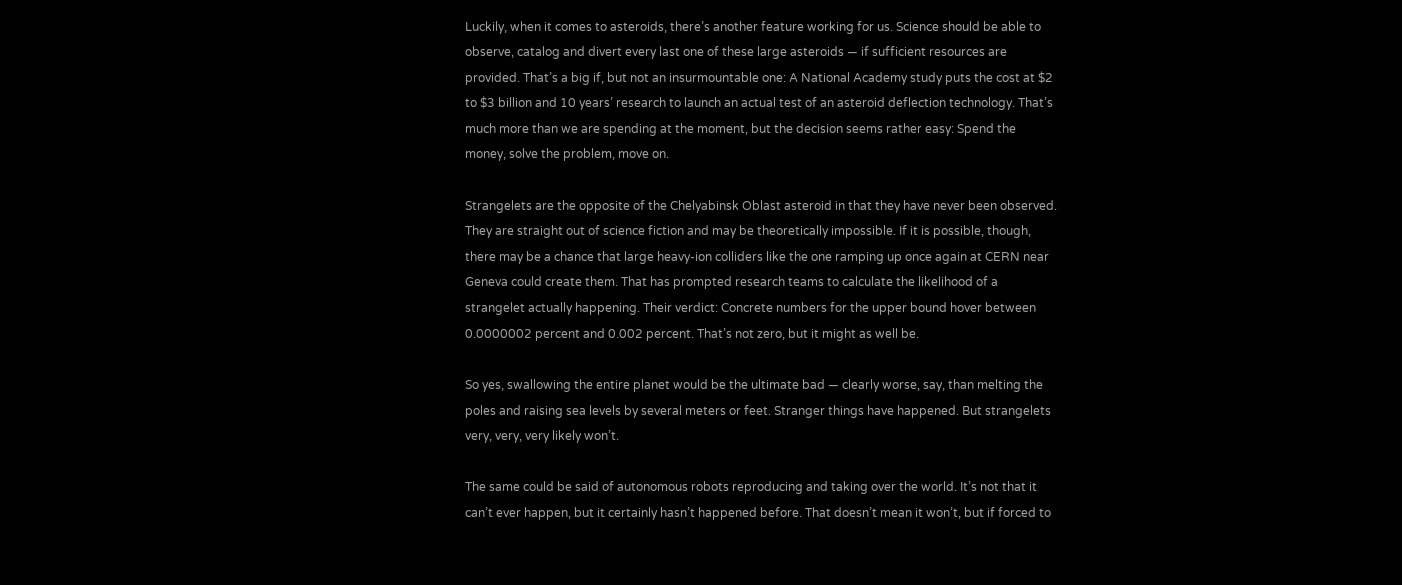Luckily, when it comes to asteroids, there’s another feature working for us. Science should be able to observe, catalog and divert every last one of these large asteroids — if sufficient resources are provided. That’s a big if, but not an insurmountable one: A National Academy study puts the cost at $2 to $3 billion and 10 years’ research to launch an actual test of an asteroid deflection technology. That’s much more than we are spending at the moment, but the decision seems rather easy: Spend the money, solve the problem, move on.

Strangelets are the opposite of the Chelyabinsk Oblast asteroid in that they have never been observed. They are straight out of science fiction and may be theoretically impossible. If it is possible, though, there may be a chance that large heavy-ion colliders like the one ramping up once again at CERN near Geneva could create them. That has prompted research teams to calculate the likelihood of a strangelet actually happening. Their verdict: Concrete numbers for the upper bound hover between 0.0000002 percent and 0.002 percent. That’s not zero, but it might as well be.

So yes, swallowing the entire planet would be the ultimate bad — clearly worse, say, than melting the poles and raising sea levels by several meters or feet. Stranger things have happened. But strangelets very, very, very likely won’t.

The same could be said of autonomous robots reproducing and taking over the world. It’s not that it can’t ever happen, but it certainly hasn’t happened before. That doesn’t mean it won’t, but if forced to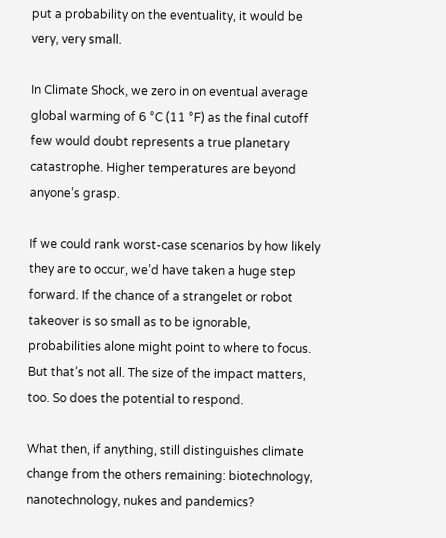put a probability on the eventuality, it would be very, very small.

In Climate Shock, we zero in on eventual average global warming of 6 °C (11 °F) as the final cutoff few would doubt represents a true planetary catastrophe. Higher temperatures are beyond anyone’s grasp.

If we could rank worst-case scenarios by how likely they are to occur, we’d have taken a huge step forward. If the chance of a strangelet or robot takeover is so small as to be ignorable, probabilities alone might point to where to focus. But that’s not all. The size of the impact matters, too. So does the potential to respond.

What then, if anything, still distinguishes climate change from the others remaining: biotechnology, nanotechnology, nukes and pandemics?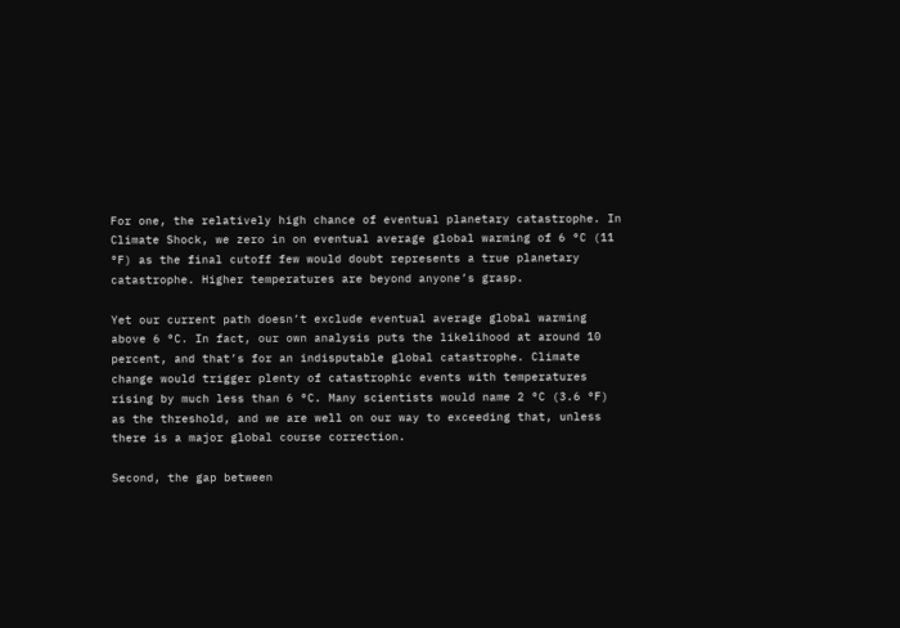For one, the relatively high chance of eventual planetary catastrophe. In Climate Shock, we zero in on eventual average global warming of 6 °C (11 °F) as the final cutoff few would doubt represents a true planetary catastrophe. Higher temperatures are beyond anyone’s grasp.

Yet our current path doesn’t exclude eventual average global warming above 6 °C. In fact, our own analysis puts the likelihood at around 10 percent, and that’s for an indisputable global catastrophe. Climate change would trigger plenty of catastrophic events with temperatures rising by much less than 6 °C. Many scientists would name 2 °C (3.6 °F) as the threshold, and we are well on our way to exceeding that, unless there is a major global course correction.

Second, the gap between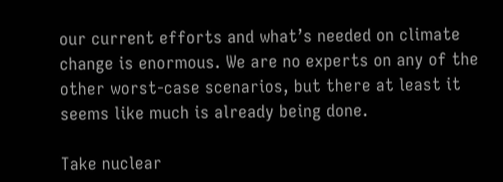our current efforts and what’s needed on climate change is enormous. We are no experts on any of the other worst-case scenarios, but there at least it seems like much is already being done.

Take nuclear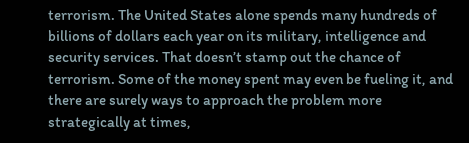terrorism. The United States alone spends many hundreds of billions of dollars each year on its military, intelligence and security services. That doesn’t stamp out the chance of terrorism. Some of the money spent may even be fueling it, and there are surely ways to approach the problem more strategically at times,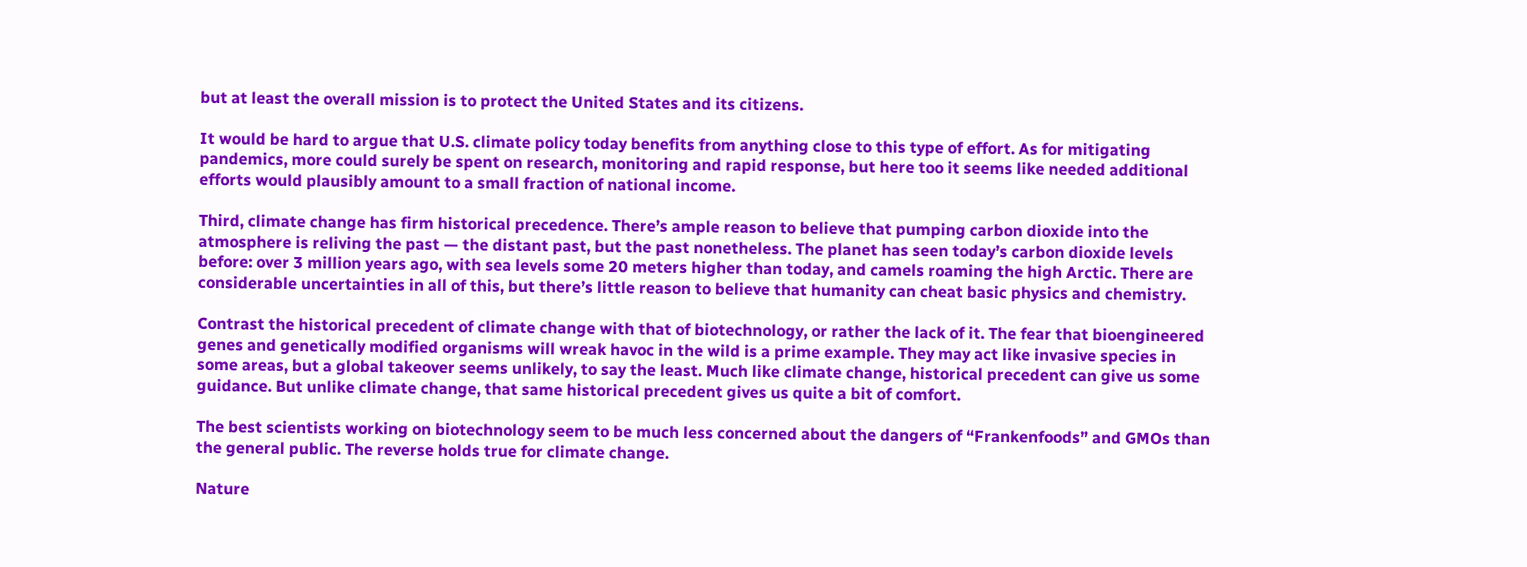but at least the overall mission is to protect the United States and its citizens.

It would be hard to argue that U.S. climate policy today benefits from anything close to this type of effort. As for mitigating pandemics, more could surely be spent on research, monitoring and rapid response, but here too it seems like needed additional efforts would plausibly amount to a small fraction of national income.

Third, climate change has firm historical precedence. There’s ample reason to believe that pumping carbon dioxide into the atmosphere is reliving the past — the distant past, but the past nonetheless. The planet has seen today’s carbon dioxide levels before: over 3 million years ago, with sea levels some 20 meters higher than today, and camels roaming the high Arctic. There are considerable uncertainties in all of this, but there’s little reason to believe that humanity can cheat basic physics and chemistry.

Contrast the historical precedent of climate change with that of biotechnology, or rather the lack of it. The fear that bioengineered genes and genetically modified organisms will wreak havoc in the wild is a prime example. They may act like invasive species in some areas, but a global takeover seems unlikely, to say the least. Much like climate change, historical precedent can give us some guidance. But unlike climate change, that same historical precedent gives us quite a bit of comfort.

The best scientists working on biotechnology seem to be much less concerned about the dangers of “Frankenfoods” and GMOs than the general public. The reverse holds true for climate change.

Nature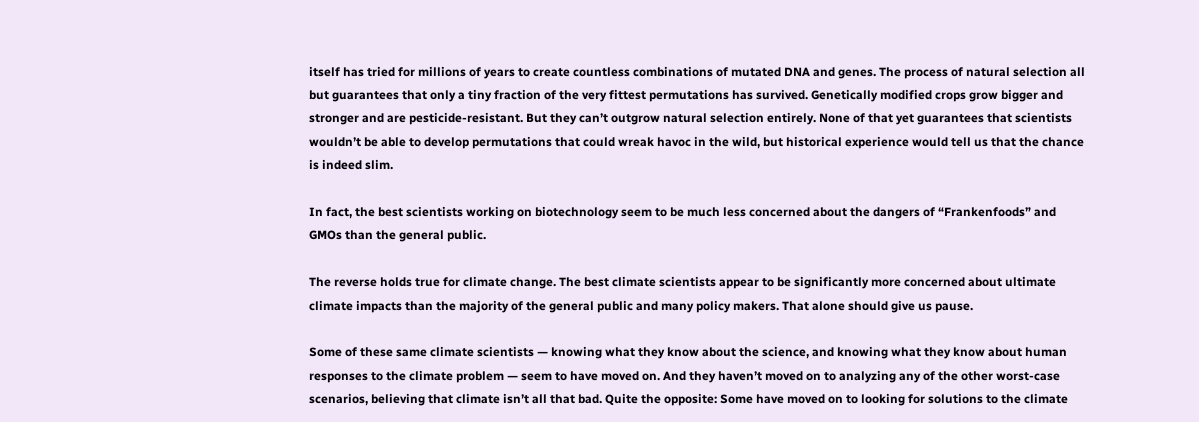itself has tried for millions of years to create countless combinations of mutated DNA and genes. The process of natural selection all but guarantees that only a tiny fraction of the very fittest permutations has survived. Genetically modified crops grow bigger and stronger and are pesticide-resistant. But they can’t outgrow natural selection entirely. None of that yet guarantees that scientists wouldn’t be able to develop permutations that could wreak havoc in the wild, but historical experience would tell us that the chance is indeed slim.

In fact, the best scientists working on biotechnology seem to be much less concerned about the dangers of “Frankenfoods” and GMOs than the general public.

The reverse holds true for climate change. The best climate scientists appear to be significantly more concerned about ultimate climate impacts than the majority of the general public and many policy makers. That alone should give us pause.

Some of these same climate scientists — knowing what they know about the science, and knowing what they know about human responses to the climate problem — seem to have moved on. And they haven’t moved on to analyzing any of the other worst-case scenarios, believing that climate isn’t all that bad. Quite the opposite: Some have moved on to looking for solutions to the climate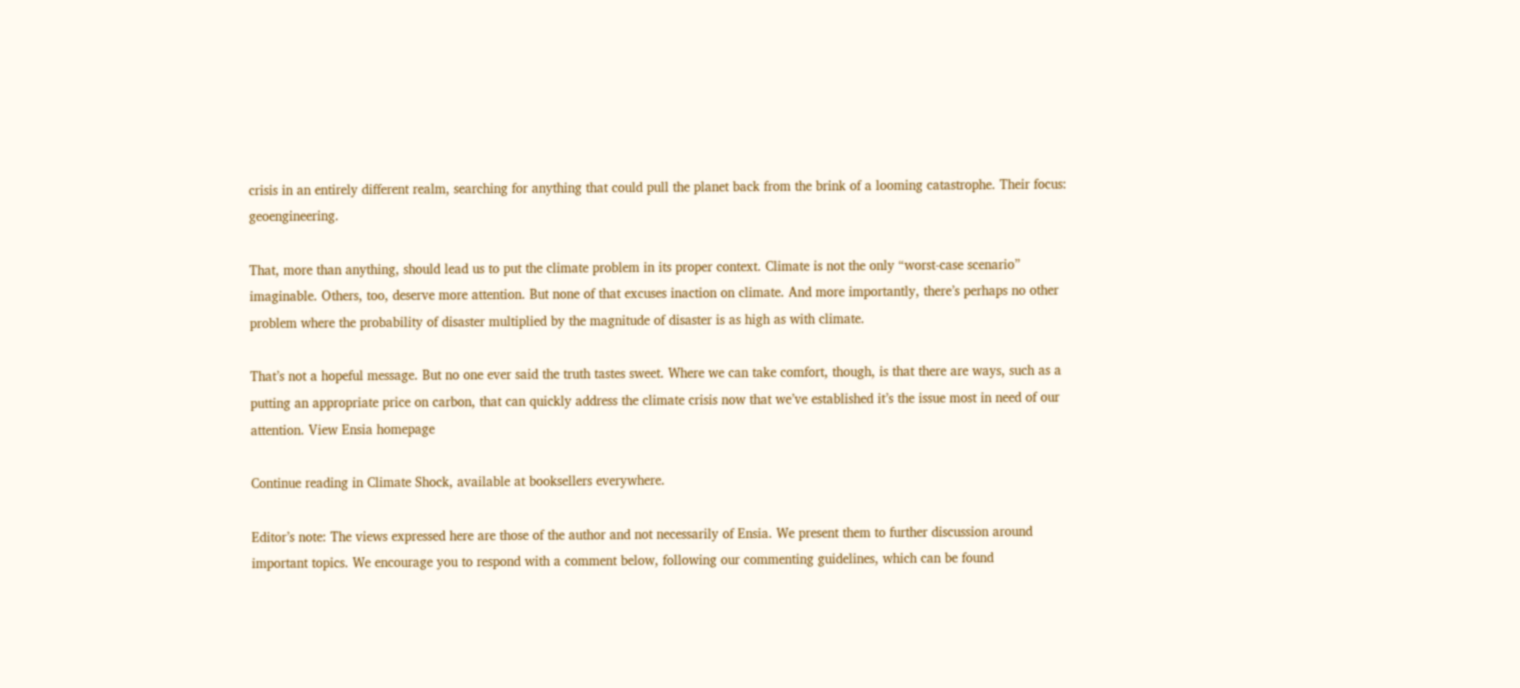crisis in an entirely different realm, searching for anything that could pull the planet back from the brink of a looming catastrophe. Their focus: geoengineering.

That, more than anything, should lead us to put the climate problem in its proper context. Climate is not the only “worst-case scenario” imaginable. Others, too, deserve more attention. But none of that excuses inaction on climate. And more importantly, there’s perhaps no other problem where the probability of disaster multiplied by the magnitude of disaster is as high as with climate.

That’s not a hopeful message. But no one ever said the truth tastes sweet. Where we can take comfort, though, is that there are ways, such as a putting an appropriate price on carbon, that can quickly address the climate crisis now that we’ve established it’s the issue most in need of our attention. View Ensia homepage

Continue reading in Climate Shock, available at booksellers everywhere.

Editor’s note: The views expressed here are those of the author and not necessarily of Ensia. We present them to further discussion around important topics. We encourage you to respond with a comment below, following our commenting guidelines, which can be found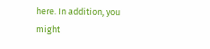here. In addition, you might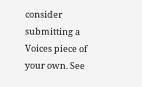consider submitting a Voices piece of your own. See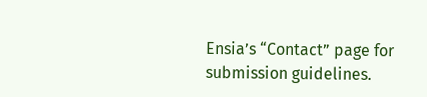Ensia’s “Contact” page for submission guidelines.